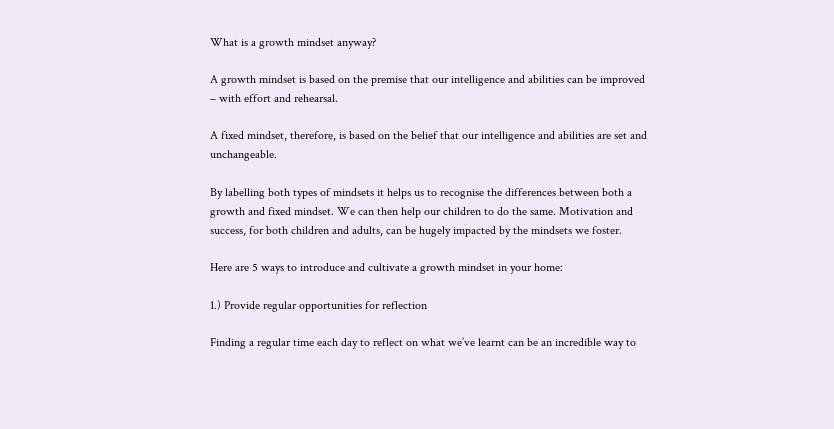What is a growth mindset anyway?

A growth mindset is based on the premise that our intelligence and abilities can be improved – with effort and rehearsal.

A fixed mindset, therefore, is based on the belief that our intelligence and abilities are set and unchangeable.

By labelling both types of mindsets it helps us to recognise the differences between both a growth and fixed mindset. We can then help our children to do the same. Motivation and success, for both children and adults, can be hugely impacted by the mindsets we foster.

Here are 5 ways to introduce and cultivate a growth mindset in your home:

1.) Provide regular opportunities for reflection

Finding a regular time each day to reflect on what we’ve learnt can be an incredible way to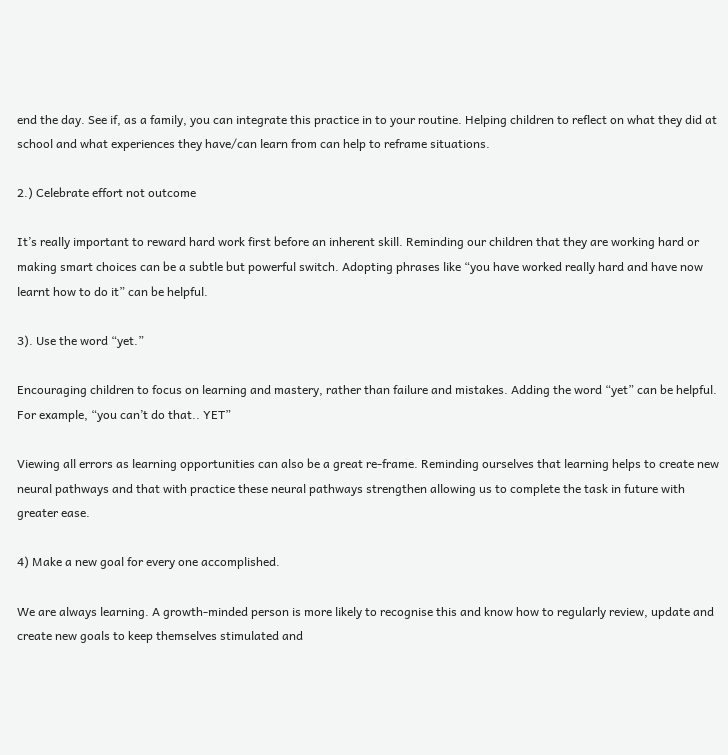end the day. See if, as a family, you can integrate this practice in to your routine. Helping children to reflect on what they did at school and what experiences they have/can learn from can help to reframe situations.

2.) Celebrate effort not outcome

It’s really important to reward hard work first before an inherent skill. Reminding our children that they are working hard or making smart choices can be a subtle but powerful switch. Adopting phrases like “you have worked really hard and have now learnt how to do it” can be helpful.

3). Use the word “yet.”

Encouraging children to focus on learning and mastery, rather than failure and mistakes. Adding the word “yet” can be helpful. For example, “you can’t do that.. YET”

Viewing all errors as learning opportunities can also be a great re-frame. Reminding ourselves that learning helps to create new neural pathways and that with practice these neural pathways strengthen allowing us to complete the task in future with greater ease.

4) Make a new goal for every one accomplished.

We are always learning. A growth-minded person is more likely to recognise this and know how to regularly review, update and create new goals to keep themselves stimulated and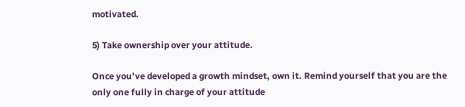motivated.

5) Take ownership over your attitude.

Once you’ve developed a growth mindset, own it. Remind yourself that you are the only one fully in charge of your attitude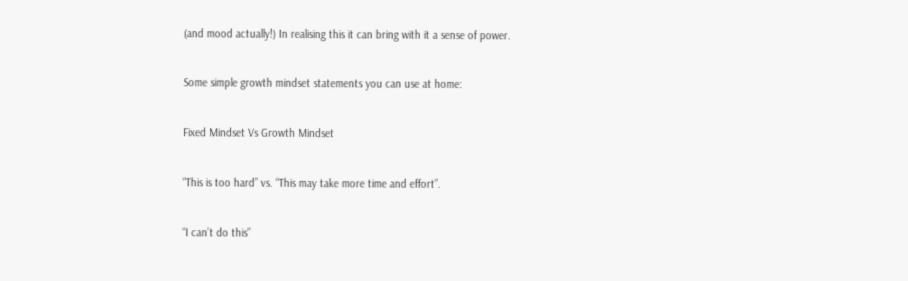(and mood actually!) In realising this it can bring with it a sense of power.

Some simple growth mindset statements you can use at home:

Fixed Mindset Vs Growth Mindset

“This is too hard” vs. “This may take more time and effort”.

“I can’t do this”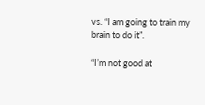vs. “I am going to train my brain to do it”.

“I’m not good at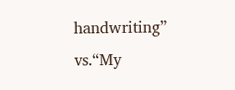handwriting” vs.“My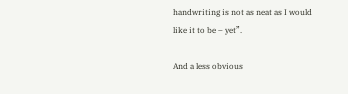handwriting is not as neat as I would like it to be – yet”.

And a less obvious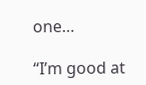one…

“I’m good at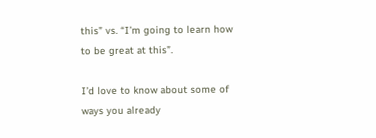this” vs. “I’m going to learn how to be great at this”.

I’d love to know about some of ways you already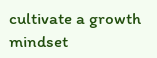cultivate a growth mindset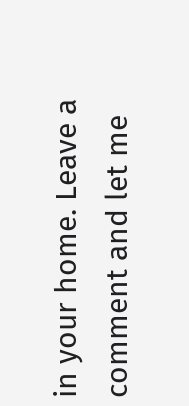in your home. Leave a comment and let me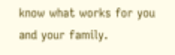know what works for you and your family.